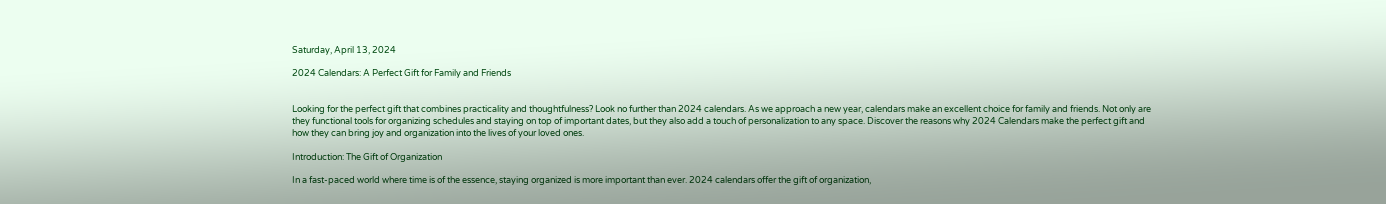Saturday, April 13, 2024

2024 Calendars: A Perfect Gift for Family and Friends


Looking for the perfect gift that combines practicality and thoughtfulness? Look no further than 2024 calendars. As we approach a new year, calendars make an excellent choice for family and friends. Not only are they functional tools for organizing schedules and staying on top of important dates, but they also add a touch of personalization to any space. Discover the reasons why 2024 Calendars make the perfect gift and how they can bring joy and organization into the lives of your loved ones.

Introduction: The Gift of Organization

In a fast-paced world where time is of the essence, staying organized is more important than ever. 2024 calendars offer the gift of organization,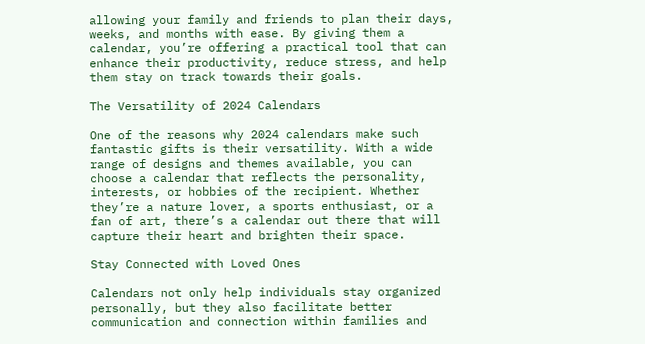allowing your family and friends to plan their days, weeks, and months with ease. By giving them a calendar, you’re offering a practical tool that can enhance their productivity, reduce stress, and help them stay on track towards their goals.

The Versatility of 2024 Calendars

One of the reasons why 2024 calendars make such fantastic gifts is their versatility. With a wide range of designs and themes available, you can choose a calendar that reflects the personality, interests, or hobbies of the recipient. Whether they’re a nature lover, a sports enthusiast, or a fan of art, there’s a calendar out there that will capture their heart and brighten their space.

Stay Connected with Loved Ones

Calendars not only help individuals stay organized personally, but they also facilitate better communication and connection within families and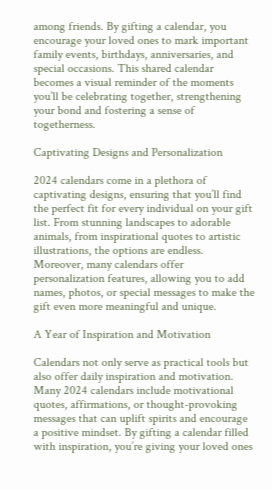among friends. By gifting a calendar, you encourage your loved ones to mark important family events, birthdays, anniversaries, and special occasions. This shared calendar becomes a visual reminder of the moments you’ll be celebrating together, strengthening your bond and fostering a sense of togetherness.

Captivating Designs and Personalization

2024 calendars come in a plethora of captivating designs, ensuring that you’ll find the perfect fit for every individual on your gift list. From stunning landscapes to adorable animals, from inspirational quotes to artistic illustrations, the options are endless. Moreover, many calendars offer personalization features, allowing you to add names, photos, or special messages to make the gift even more meaningful and unique.

A Year of Inspiration and Motivation

Calendars not only serve as practical tools but also offer daily inspiration and motivation. Many 2024 calendars include motivational quotes, affirmations, or thought-provoking messages that can uplift spirits and encourage a positive mindset. By gifting a calendar filled with inspiration, you’re giving your loved ones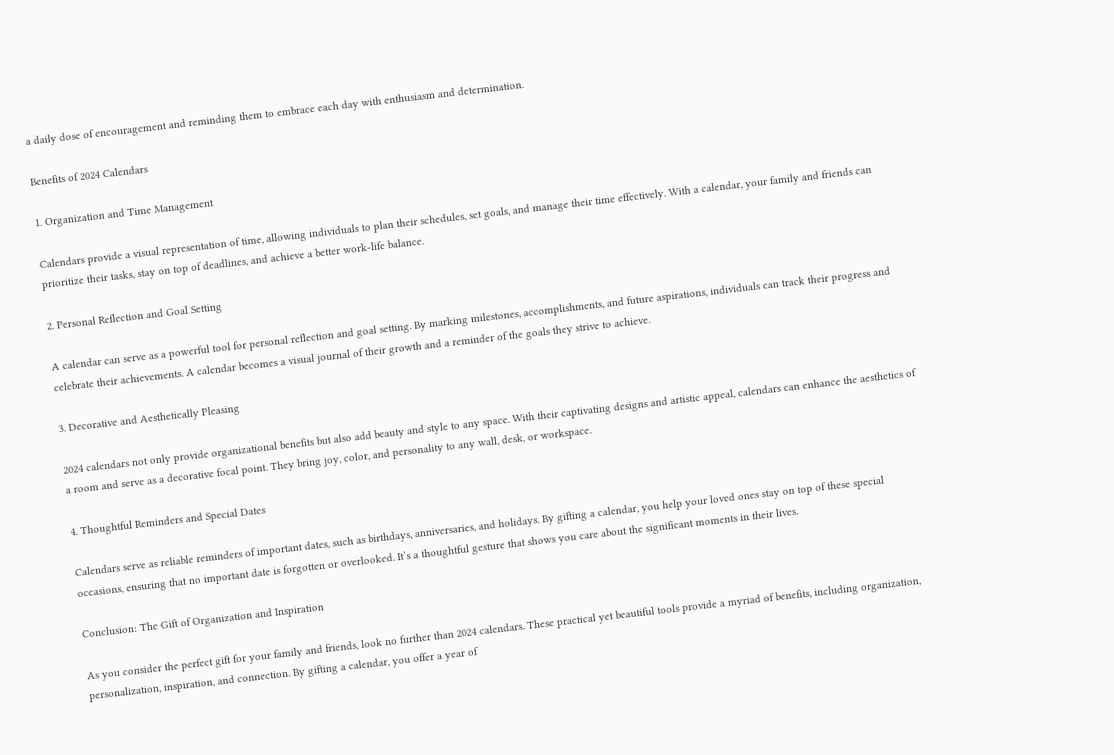a daily dose of encouragement and reminding them to embrace each day with enthusiasm and determination.

Benefits of 2024 Calendars

1. Organization and Time Management

Calendars provide a visual representation of time, allowing individuals to plan their schedules, set goals, and manage their time effectively. With a calendar, your family and friends can prioritize their tasks, stay on top of deadlines, and achieve a better work-life balance.

2. Personal Reflection and Goal Setting

A calendar can serve as a powerful tool for personal reflection and goal setting. By marking milestones, accomplishments, and future aspirations, individuals can track their progress and celebrate their achievements. A calendar becomes a visual journal of their growth and a reminder of the goals they strive to achieve.

3. Decorative and Aesthetically Pleasing

2024 calendars not only provide organizational benefits but also add beauty and style to any space. With their captivating designs and artistic appeal, calendars can enhance the aesthetics of a room and serve as a decorative focal point. They bring joy, color, and personality to any wall, desk, or workspace.

4. Thoughtful Reminders and Special Dates

Calendars serve as reliable reminders of important dates, such as birthdays, anniversaries, and holidays. By gifting a calendar, you help your loved ones stay on top of these special occasions, ensuring that no important date is forgotten or overlooked. It’s a thoughtful gesture that shows you care about the significant moments in their lives.

Conclusion: The Gift of Organization and Inspiration

As you consider the perfect gift for your family and friends, look no further than 2024 calendars. These practical yet beautiful tools provide a myriad of benefits, including organization, personalization, inspiration, and connection. By gifting a calendar, you offer a year of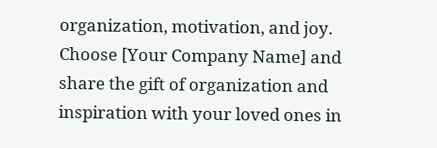organization, motivation, and joy. Choose [Your Company Name] and share the gift of organization and inspiration with your loved ones in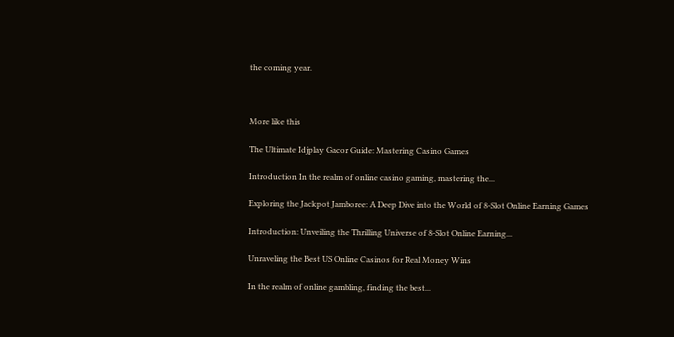the coming year.



More like this

The Ultimate Idjplay Gacor Guide: Mastering Casino Games

Introduction In the realm of online casino gaming, mastering the...

Exploring the Jackpot Jamboree: A Deep Dive into the World of 8-Slot Online Earning Games

Introduction: Unveiling the Thrilling Universe of 8-Slot Online Earning...

Unraveling the Best US Online Casinos for Real Money Wins

In the realm of online gambling, finding the best...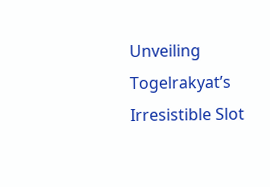Unveiling Togelrakyat’s Irresistible Slot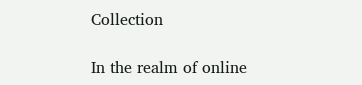Collection

In the realm of online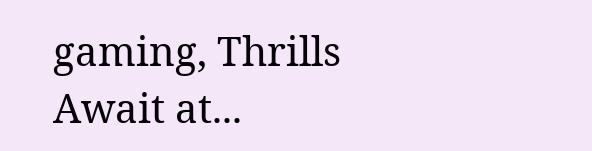gaming, Thrills Await at...